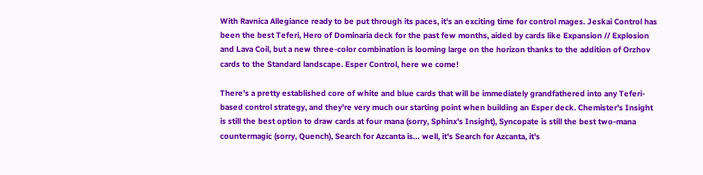With Ravnica Allegiance ready to be put through its paces, it's an exciting time for control mages. Jeskai Control has been the best Teferi, Hero of Dominaria deck for the past few months, aided by cards like Expansion // Explosion and Lava Coil, but a new three-color combination is looming large on the horizon thanks to the addition of Orzhov cards to the Standard landscape. Esper Control, here we come!

There's a pretty established core of white and blue cards that will be immediately grandfathered into any Teferi-based control strategy, and they're very much our starting point when building an Esper deck. Chemister's Insight is still the best option to draw cards at four mana (sorry, Sphinx's Insight), Syncopate is still the best two-mana countermagic (sorry, Quench), Search for Azcanta is… well, it's Search for Azcanta, it's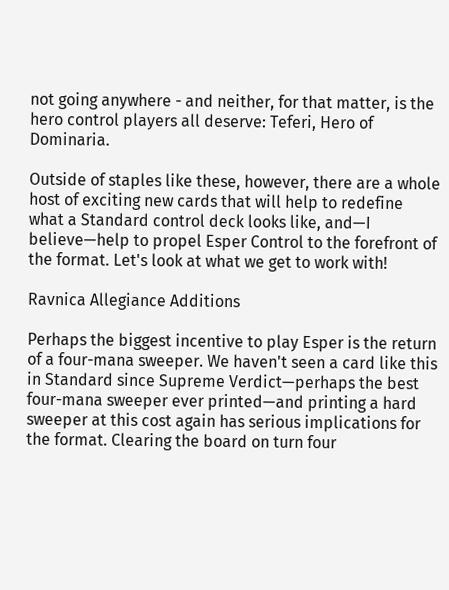not going anywhere - and neither, for that matter, is the hero control players all deserve: Teferi, Hero of Dominaria.

Outside of staples like these, however, there are a whole host of exciting new cards that will help to redefine what a Standard control deck looks like, and—I believe—help to propel Esper Control to the forefront of the format. Let's look at what we get to work with!

Ravnica Allegiance Additions

Perhaps the biggest incentive to play Esper is the return of a four-mana sweeper. We haven't seen a card like this in Standard since Supreme Verdict—perhaps the best four-mana sweeper ever printed—and printing a hard sweeper at this cost again has serious implications for the format. Clearing the board on turn four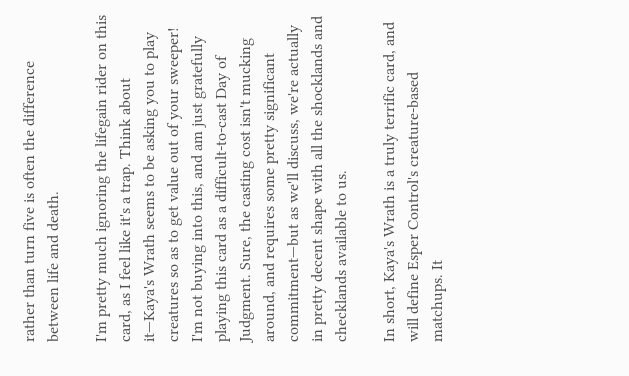rather than turn five is often the difference between life and death.

I'm pretty much ignoring the lifegain rider on this card, as I feel like it's a trap. Think about it—Kaya's Wrath seems to be asking you to play creatures so as to get value out of your sweeper! I'm not buying into this, and am just gratefully playing this card as a difficult-to-cast Day of Judgment. Sure, the casting cost isn't mucking around, and requires some pretty significant commitment—but as we'll discuss, we're actually in pretty decent shape with all the shocklands and checklands available to us.

In short, Kaya's Wrath is a truly terrific card, and will define Esper Control's creature-based matchups. It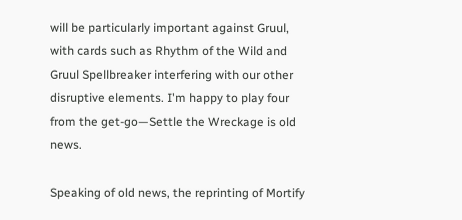will be particularly important against Gruul, with cards such as Rhythm of the Wild and Gruul Spellbreaker interfering with our other disruptive elements. I'm happy to play four from the get-go—Settle the Wreckage is old news.

Speaking of old news, the reprinting of Mortify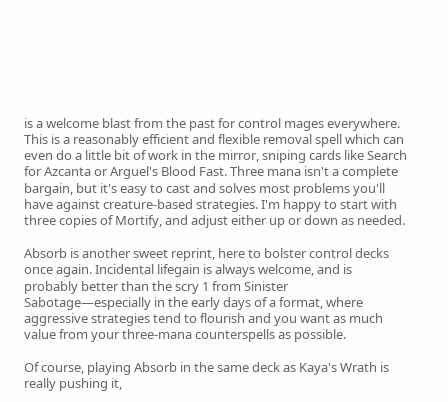is a welcome blast from the past for control mages everywhere. This is a reasonably efficient and flexible removal spell which can even do a little bit of work in the mirror, sniping cards like Search for Azcanta or Arguel's Blood Fast. Three mana isn't a complete bargain, but it's easy to cast and solves most problems you'll have against creature-based strategies. I'm happy to start with three copies of Mortify, and adjust either up or down as needed.

Absorb is another sweet reprint, here to bolster control decks once again. Incidental lifegain is always welcome, and is probably better than the scry 1 from Sinister Sabotage—especially in the early days of a format, where aggressive strategies tend to flourish and you want as much value from your three-mana counterspells as possible.

Of course, playing Absorb in the same deck as Kaya's Wrath is really pushing it,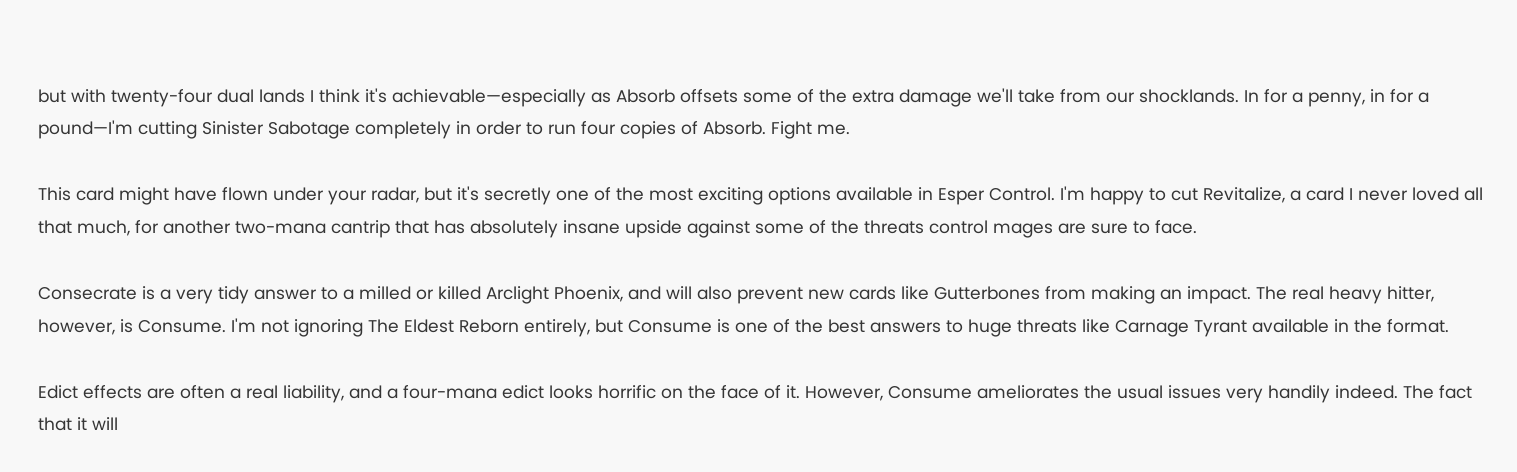but with twenty-four dual lands I think it's achievable—especially as Absorb offsets some of the extra damage we'll take from our shocklands. In for a penny, in for a pound—I'm cutting Sinister Sabotage completely in order to run four copies of Absorb. Fight me.

This card might have flown under your radar, but it's secretly one of the most exciting options available in Esper Control. I'm happy to cut Revitalize, a card I never loved all that much, for another two-mana cantrip that has absolutely insane upside against some of the threats control mages are sure to face.

Consecrate is a very tidy answer to a milled or killed Arclight Phoenix, and will also prevent new cards like Gutterbones from making an impact. The real heavy hitter, however, is Consume. I'm not ignoring The Eldest Reborn entirely, but Consume is one of the best answers to huge threats like Carnage Tyrant available in the format.

Edict effects are often a real liability, and a four-mana edict looks horrific on the face of it. However, Consume ameliorates the usual issues very handily indeed. The fact that it will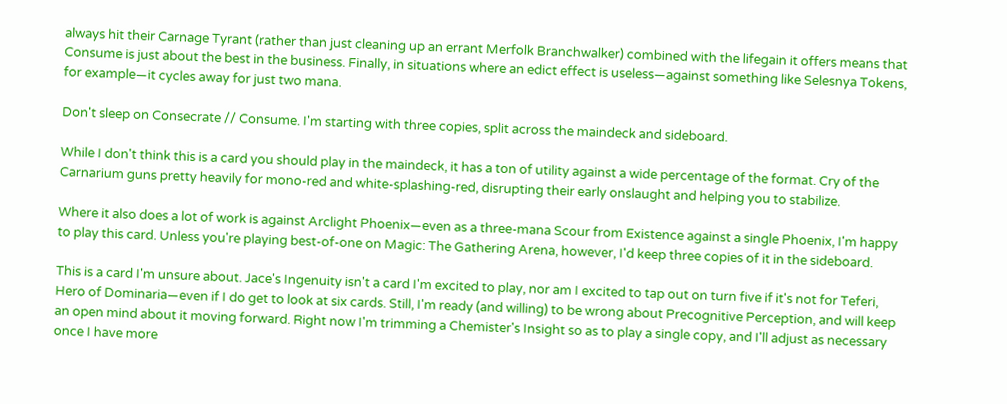always hit their Carnage Tyrant (rather than just cleaning up an errant Merfolk Branchwalker) combined with the lifegain it offers means that Consume is just about the best in the business. Finally, in situations where an edict effect is useless—against something like Selesnya Tokens, for example—it cycles away for just two mana.

Don't sleep on Consecrate // Consume. I'm starting with three copies, split across the maindeck and sideboard.

While I don't think this is a card you should play in the maindeck, it has a ton of utility against a wide percentage of the format. Cry of the Carnarium guns pretty heavily for mono-red and white-splashing-red, disrupting their early onslaught and helping you to stabilize.

Where it also does a lot of work is against Arclight Phoenix—even as a three-mana Scour from Existence against a single Phoenix, I'm happy to play this card. Unless you're playing best-of-one on Magic: The Gathering Arena, however, I'd keep three copies of it in the sideboard.

This is a card I'm unsure about. Jace's Ingenuity isn't a card I'm excited to play, nor am I excited to tap out on turn five if it's not for Teferi, Hero of Dominaria—even if I do get to look at six cards. Still, I'm ready (and willing) to be wrong about Precognitive Perception, and will keep an open mind about it moving forward. Right now I'm trimming a Chemister's Insight so as to play a single copy, and I'll adjust as necessary once I have more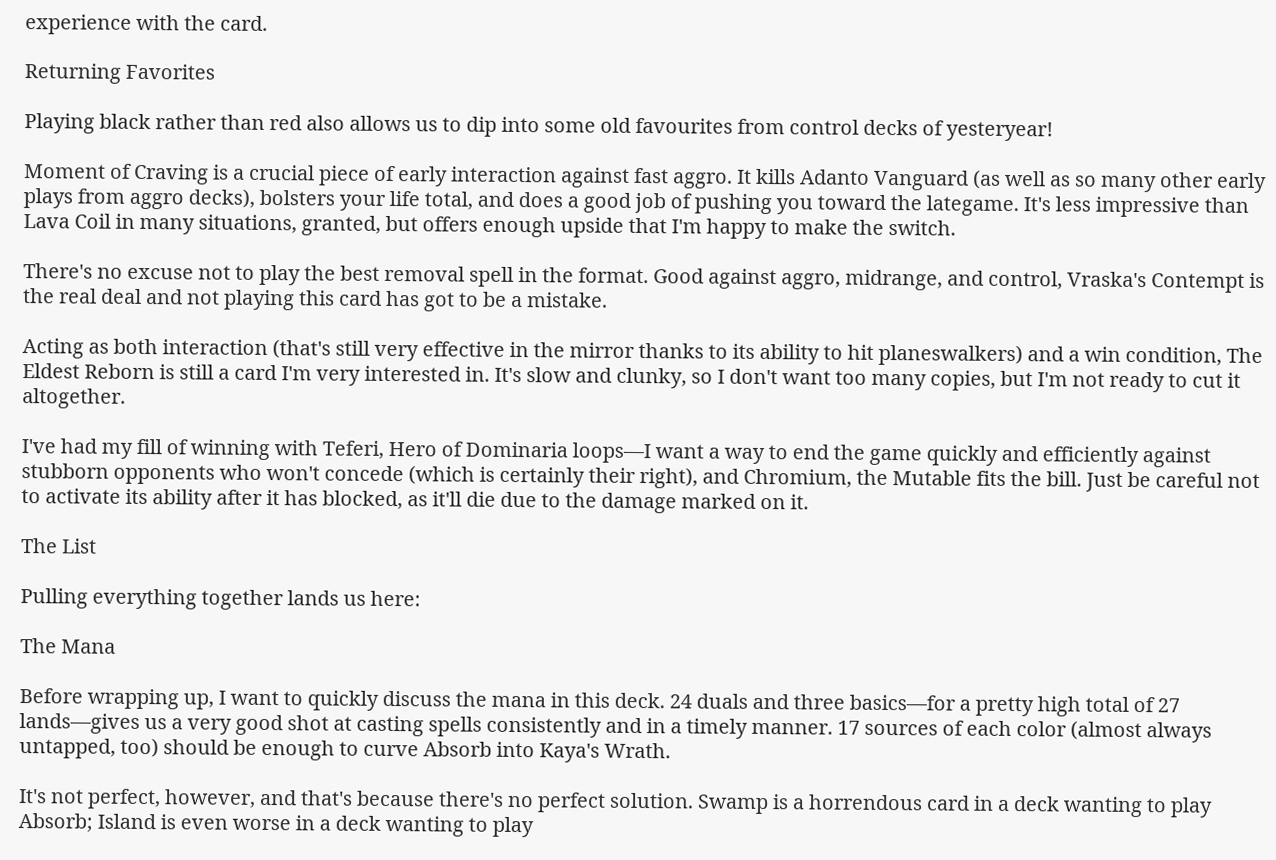experience with the card.

Returning Favorites

Playing black rather than red also allows us to dip into some old favourites from control decks of yesteryear!

Moment of Craving is a crucial piece of early interaction against fast aggro. It kills Adanto Vanguard (as well as so many other early plays from aggro decks), bolsters your life total, and does a good job of pushing you toward the lategame. It's less impressive than Lava Coil in many situations, granted, but offers enough upside that I'm happy to make the switch.

There's no excuse not to play the best removal spell in the format. Good against aggro, midrange, and control, Vraska's Contempt is the real deal and not playing this card has got to be a mistake.

Acting as both interaction (that's still very effective in the mirror thanks to its ability to hit planeswalkers) and a win condition, The Eldest Reborn is still a card I'm very interested in. It's slow and clunky, so I don't want too many copies, but I'm not ready to cut it altogether.

I've had my fill of winning with Teferi, Hero of Dominaria loops—I want a way to end the game quickly and efficiently against stubborn opponents who won't concede (which is certainly their right), and Chromium, the Mutable fits the bill. Just be careful not to activate its ability after it has blocked, as it'll die due to the damage marked on it.

The List

Pulling everything together lands us here:

The Mana

Before wrapping up, I want to quickly discuss the mana in this deck. 24 duals and three basics—for a pretty high total of 27 lands—gives us a very good shot at casting spells consistently and in a timely manner. 17 sources of each color (almost always untapped, too) should be enough to curve Absorb into Kaya's Wrath.

It's not perfect, however, and that's because there's no perfect solution. Swamp is a horrendous card in a deck wanting to play Absorb; Island is even worse in a deck wanting to play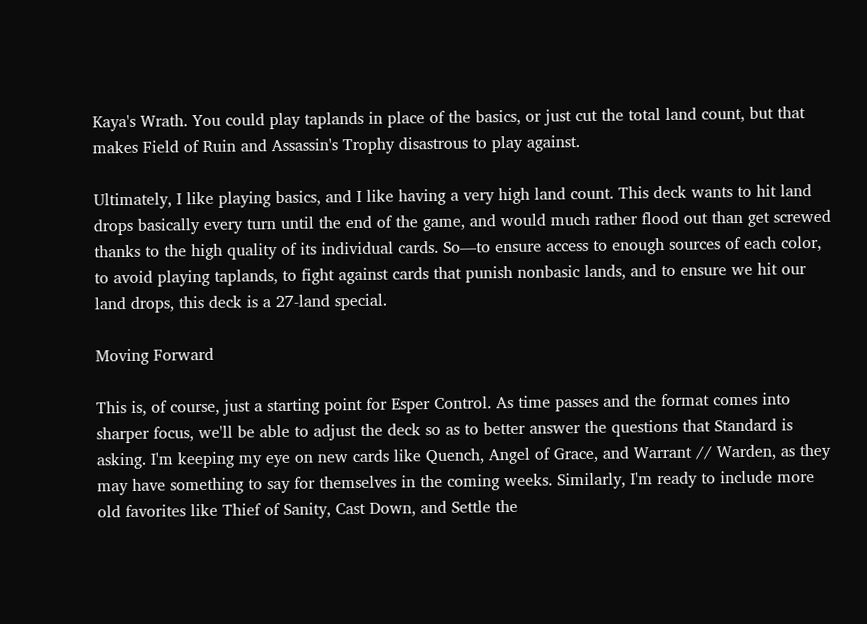Kaya's Wrath. You could play taplands in place of the basics, or just cut the total land count, but that makes Field of Ruin and Assassin's Trophy disastrous to play against.

Ultimately, I like playing basics, and I like having a very high land count. This deck wants to hit land drops basically every turn until the end of the game, and would much rather flood out than get screwed thanks to the high quality of its individual cards. So—to ensure access to enough sources of each color, to avoid playing taplands, to fight against cards that punish nonbasic lands, and to ensure we hit our land drops, this deck is a 27-land special.

Moving Forward

This is, of course, just a starting point for Esper Control. As time passes and the format comes into sharper focus, we'll be able to adjust the deck so as to better answer the questions that Standard is asking. I'm keeping my eye on new cards like Quench, Angel of Grace, and Warrant // Warden, as they may have something to say for themselves in the coming weeks. Similarly, I'm ready to include more old favorites like Thief of Sanity, Cast Down, and Settle the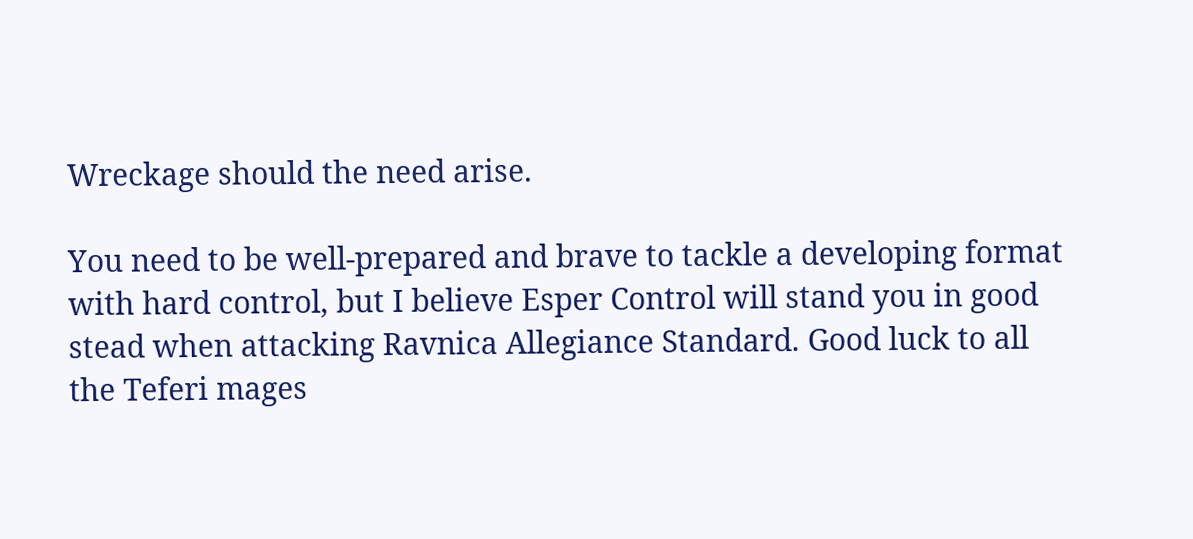Wreckage should the need arise.

You need to be well-prepared and brave to tackle a developing format with hard control, but I believe Esper Control will stand you in good stead when attacking Ravnica Allegiance Standard. Good luck to all the Teferi mages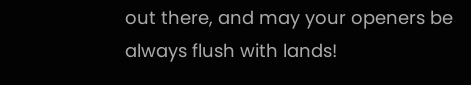out there, and may your openers be always flush with lands!